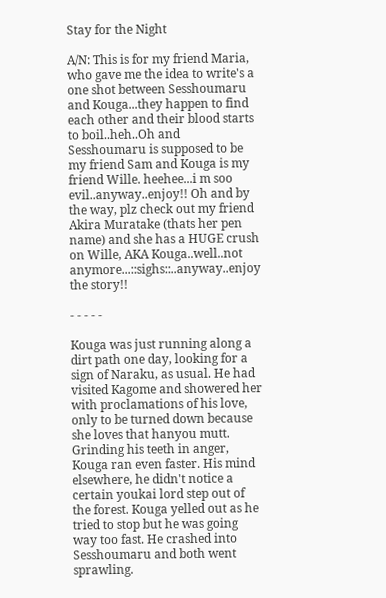Stay for the Night

A/N: This is for my friend Maria, who gave me the idea to write's a one shot between Sesshoumaru and Kouga...they happen to find each other and their blood starts to boil..heh..Oh and Sesshoumaru is supposed to be my friend Sam and Kouga is my friend Wille. heehee...i m soo evil..anyway..enjoy!! Oh and by the way, plz check out my friend Akira Muratake (thats her pen name) and she has a HUGE crush on Wille, AKA Kouga..well..not anymore...::sighs::..anyway..enjoy the story!!

- - - - -

Kouga was just running along a dirt path one day, looking for a sign of Naraku, as usual. He had visited Kagome and showered her with proclamations of his love, only to be turned down because she loves that hanyou mutt. Grinding his teeth in anger, Kouga ran even faster. His mind elsewhere, he didn't notice a certain youkai lord step out of the forest. Kouga yelled out as he tried to stop but he was going way too fast. He crashed into Sesshoumaru and both went sprawling.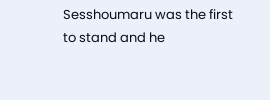Sesshoumaru was the first to stand and he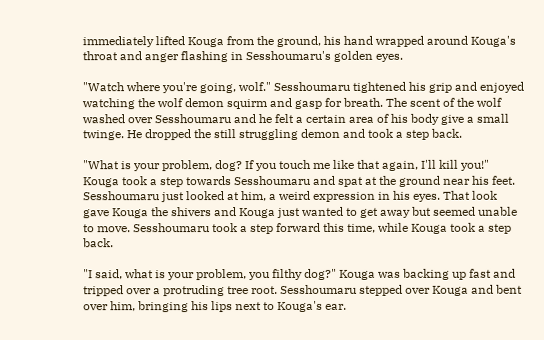immediately lifted Kouga from the ground, his hand wrapped around Kouga's throat and anger flashing in Sesshoumaru's golden eyes.

"Watch where you're going, wolf." Sesshoumaru tightened his grip and enjoyed watching the wolf demon squirm and gasp for breath. The scent of the wolf washed over Sesshoumaru and he felt a certain area of his body give a small twinge. He dropped the still struggling demon and took a step back.

"What is your problem, dog? If you touch me like that again, I'll kill you!" Kouga took a step towards Sesshoumaru and spat at the ground near his feet. Sesshoumaru just looked at him, a weird expression in his eyes. That look gave Kouga the shivers and Kouga just wanted to get away but seemed unable to move. Sesshoumaru took a step forward this time, while Kouga took a step back.

"I said, what is your problem, you filthy dog?" Kouga was backing up fast and tripped over a protruding tree root. Sesshoumaru stepped over Kouga and bent over him, bringing his lips next to Kouga's ear.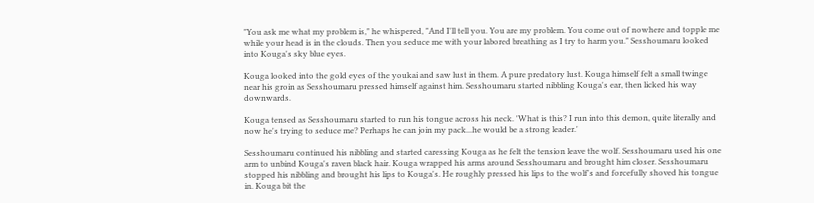"You ask me what my problem is," he whispered, "And I'll tell you. You are my problem. You come out of nowhere and topple me while your head is in the clouds. Then you seduce me with your labored breathing as I try to harm you." Sesshoumaru looked into Kouga's sky blue eyes.

Kouga looked into the gold eyes of the youkai and saw lust in them. A pure predatory lust. Kouga himself felt a small twinge near his groin as Sesshoumaru pressed himself against him. Sesshoumaru started nibbling Kouga's ear, then licked his way downwards.

Kouga tensed as Sesshoumaru started to run his tongue across his neck. 'What is this? I run into this demon, quite literally and now he's trying to seduce me? Perhaps he can join my pack...he would be a strong leader.'

Sesshoumaru continued his nibbling and started caressing Kouga as he felt the tension leave the wolf. Sesshoumaru used his one arm to unbind Kouga's raven black hair. Kouga wrapped his arms around Sesshoumaru and brought him closer. Sesshoumaru stopped his nibbling and brought his lips to Kouga's. He roughly pressed his lips to the wolf's and forcefully shoved his tongue in. Kouga bit the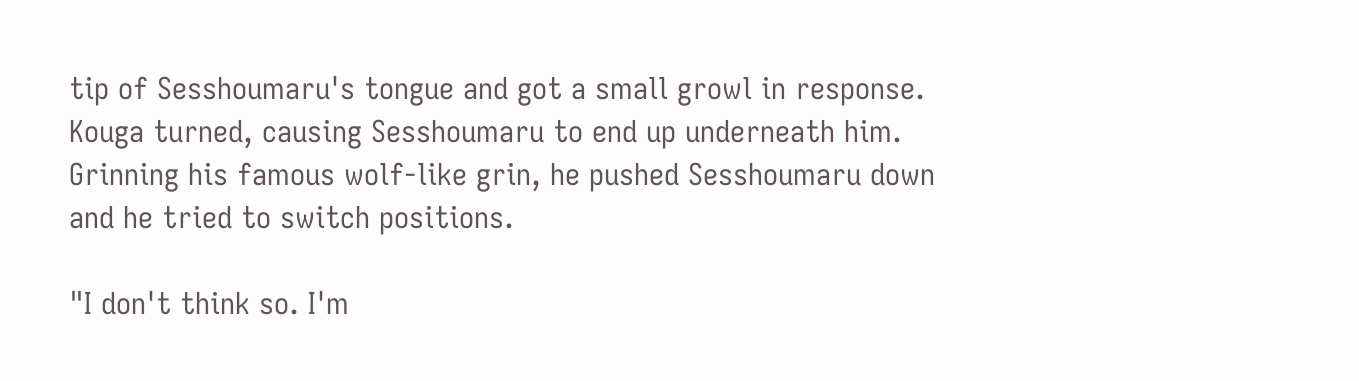tip of Sesshoumaru's tongue and got a small growl in response. Kouga turned, causing Sesshoumaru to end up underneath him. Grinning his famous wolf-like grin, he pushed Sesshoumaru down and he tried to switch positions.

"I don't think so. I'm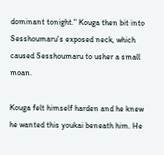dominant tonight." Kouga then bit into Sesshoumaru's exposed neck, which caused Sesshoumaru to usher a small moan.

Kouga felt himself harden and he knew he wanted this youkai beneath him. He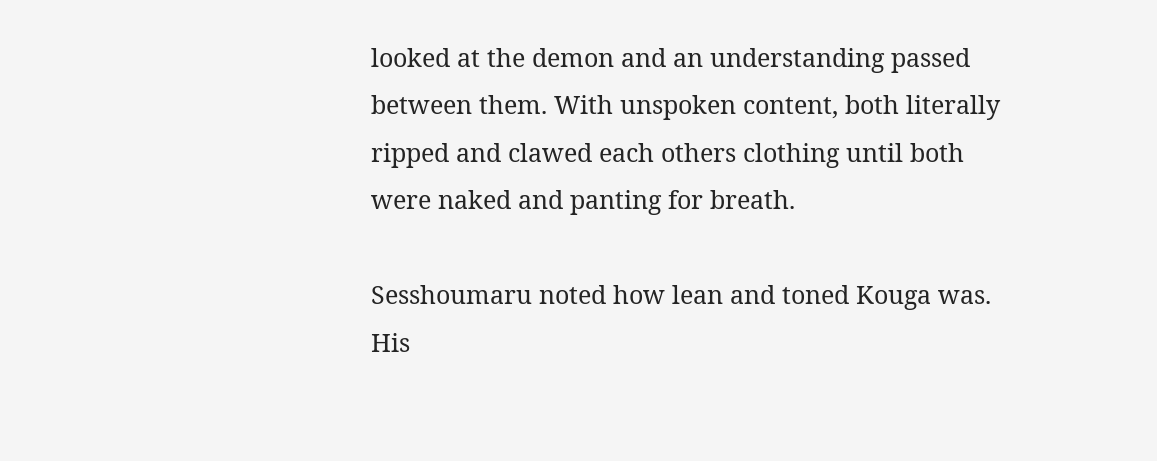looked at the demon and an understanding passed between them. With unspoken content, both literally ripped and clawed each others clothing until both were naked and panting for breath.

Sesshoumaru noted how lean and toned Kouga was. His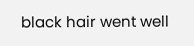black hair went well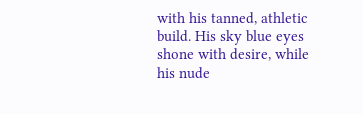with his tanned, athletic build. His sky blue eyes shone with desire, while his nude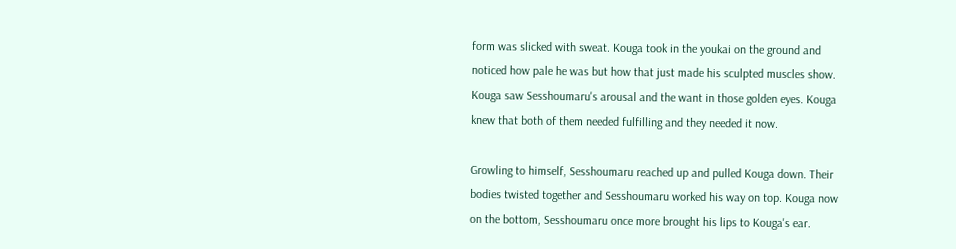form was slicked with sweat. Kouga took in the youkai on the ground and noticed how pale he was but how that just made his sculpted muscles show. Kouga saw Sesshoumaru's arousal and the want in those golden eyes. Kouga knew that both of them needed fulfilling and they needed it now.

Growling to himself, Sesshoumaru reached up and pulled Kouga down. Their bodies twisted together and Sesshoumaru worked his way on top. Kouga now on the bottom, Sesshoumaru once more brought his lips to Kouga's ear.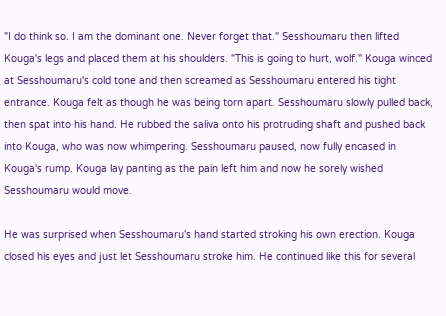"I do think so. I am the dominant one. Never forget that." Sesshoumaru then lifted Kouga's legs and placed them at his shoulders. "This is going to hurt, wolf." Kouga winced at Sesshoumaru's cold tone and then screamed as Sesshoumaru entered his tight entrance. Kouga felt as though he was being torn apart. Sesshoumaru slowly pulled back, then spat into his hand. He rubbed the saliva onto his protruding shaft and pushed back into Kouga, who was now whimpering. Sesshoumaru paused, now fully encased in Kouga's rump. Kouga lay panting as the pain left him and now he sorely wished Sesshoumaru would move.

He was surprised when Sesshoumaru's hand started stroking his own erection. Kouga closed his eyes and just let Sesshoumaru stroke him. He continued like this for several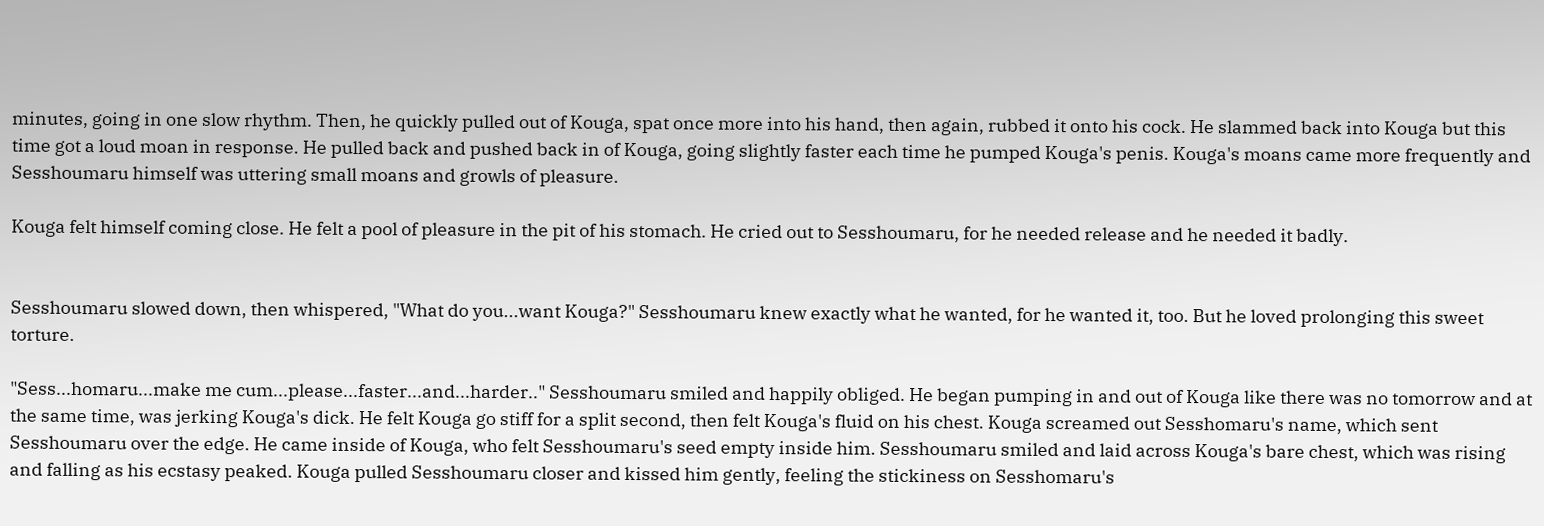minutes, going in one slow rhythm. Then, he quickly pulled out of Kouga, spat once more into his hand, then again, rubbed it onto his cock. He slammed back into Kouga but this time got a loud moan in response. He pulled back and pushed back in of Kouga, going slightly faster each time he pumped Kouga's penis. Kouga's moans came more frequently and Sesshoumaru himself was uttering small moans and growls of pleasure.

Kouga felt himself coming close. He felt a pool of pleasure in the pit of his stomach. He cried out to Sesshoumaru, for he needed release and he needed it badly.


Sesshoumaru slowed down, then whispered, "What do you...want Kouga?" Sesshoumaru knew exactly what he wanted, for he wanted it, too. But he loved prolonging this sweet torture.

"Sess...homaru...make me cum...please...faster...and...harder.." Sesshoumaru smiled and happily obliged. He began pumping in and out of Kouga like there was no tomorrow and at the same time, was jerking Kouga's dick. He felt Kouga go stiff for a split second, then felt Kouga's fluid on his chest. Kouga screamed out Sesshomaru's name, which sent Sesshoumaru over the edge. He came inside of Kouga, who felt Sesshoumaru's seed empty inside him. Sesshoumaru smiled and laid across Kouga's bare chest, which was rising and falling as his ecstasy peaked. Kouga pulled Sesshoumaru closer and kissed him gently, feeling the stickiness on Sesshomaru's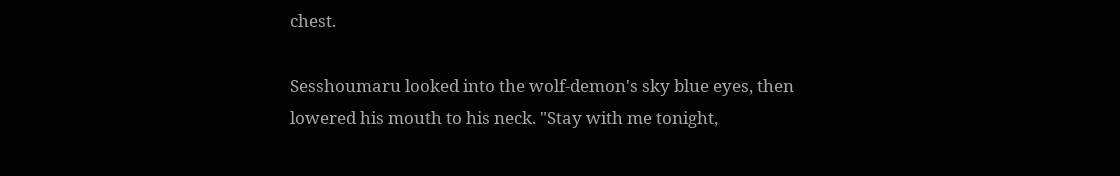chest.

Sesshoumaru looked into the wolf-demon's sky blue eyes, then lowered his mouth to his neck. "Stay with me tonight,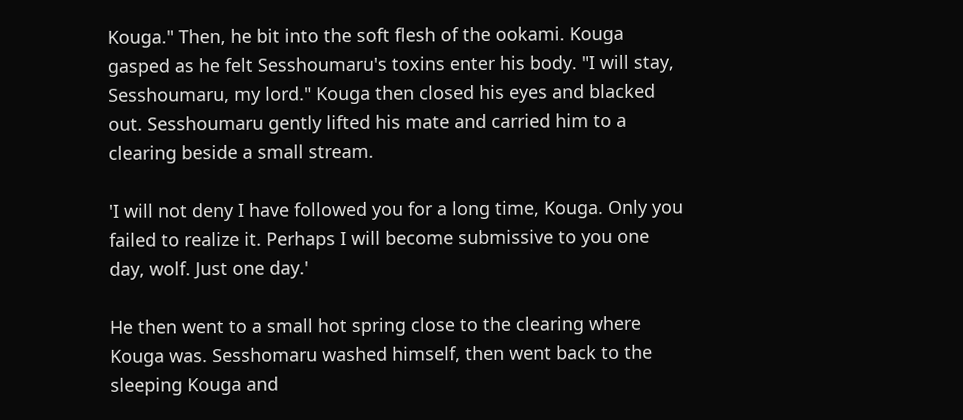Kouga." Then, he bit into the soft flesh of the ookami. Kouga gasped as he felt Sesshoumaru's toxins enter his body. "I will stay, Sesshoumaru, my lord." Kouga then closed his eyes and blacked out. Sesshoumaru gently lifted his mate and carried him to a clearing beside a small stream.

'I will not deny I have followed you for a long time, Kouga. Only you failed to realize it. Perhaps I will become submissive to you one day, wolf. Just one day.'

He then went to a small hot spring close to the clearing where Kouga was. Sesshomaru washed himself, then went back to the sleeping Kouga and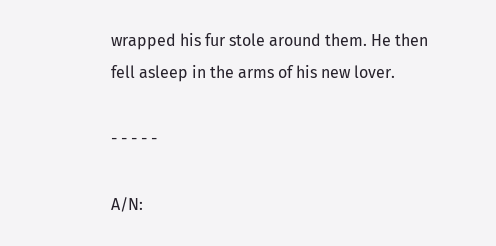wrapped his fur stole around them. He then fell asleep in the arms of his new lover.

- - - - -

A/N: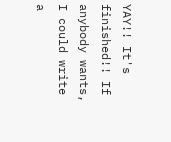YAY!! It's finished!! If anybody wants, I could write a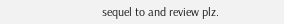sequel to and review plz.